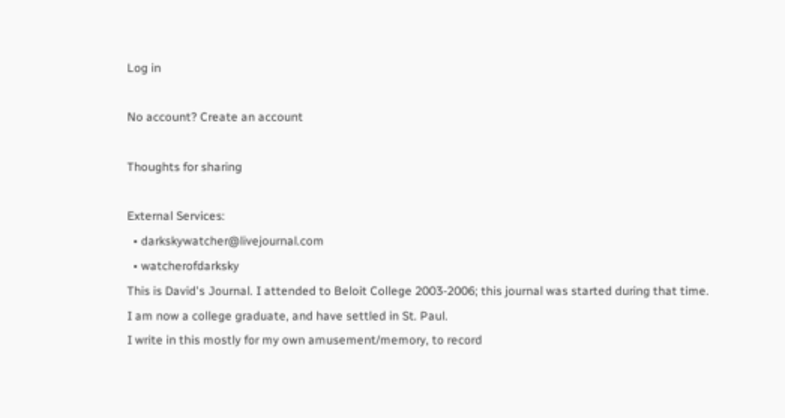Log in

No account? Create an account

Thoughts for sharing

External Services:
  • darkskywatcher@livejournal.com
  • watcherofdarksky
This is David's Journal. I attended to Beloit College 2003-2006; this journal was started during that time.
I am now a college graduate, and have settled in St. Paul.
I write in this mostly for my own amusement/memory, to record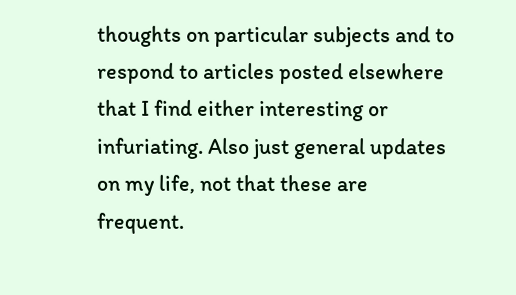thoughts on particular subjects and to respond to articles posted elsewhere that I find either interesting or infuriating. Also just general updates on my life, not that these are frequent.